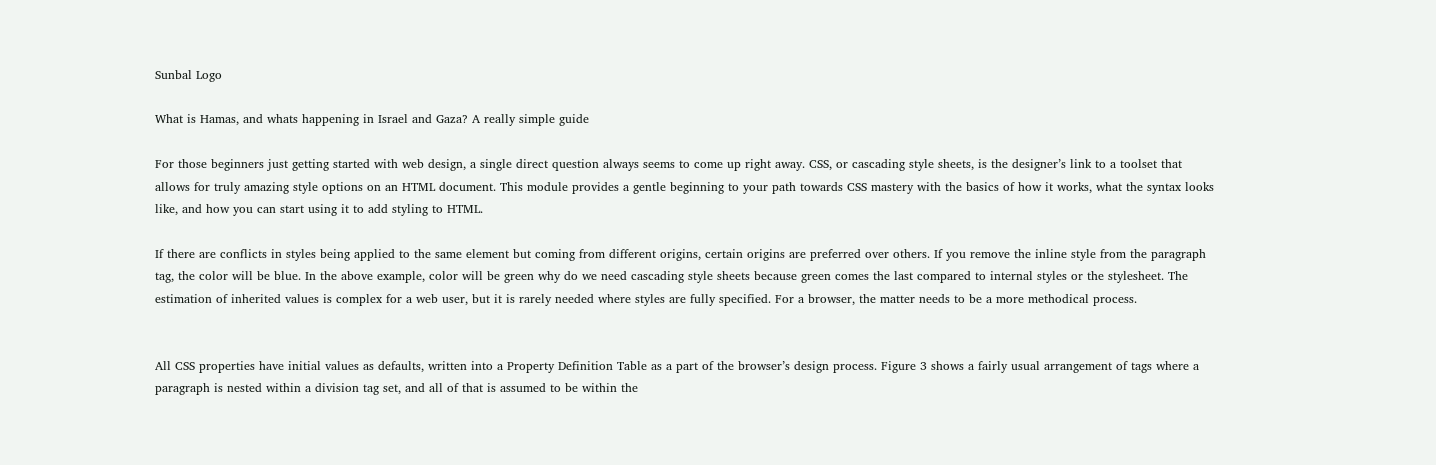Sunbal Logo

What is Hamas, and whats happening in Israel and Gaza? A really simple guide

For those beginners just getting started with web design, a single direct question always seems to come up right away. CSS, or cascading style sheets, is the designer’s link to a toolset that allows for truly amazing style options on an HTML document. This module provides a gentle beginning to your path towards CSS mastery with the basics of how it works, what the syntax looks like, and how you can start using it to add styling to HTML.

If there are conflicts in styles being applied to the same element but coming from different origins, certain origins are preferred over others. If you remove the inline style from the paragraph tag, the color will be blue. In the above example, color will be green why do we need cascading style sheets because green comes the last compared to internal styles or the stylesheet. The estimation of inherited values is complex for a web user, but it is rarely needed where styles are fully specified. For a browser, the matter needs to be a more methodical process.


All CSS properties have initial values as defaults, written into a Property Definition Table as a part of the browser’s design process. Figure 3 shows a fairly usual arrangement of tags where a paragraph is nested within a division tag set, and all of that is assumed to be within the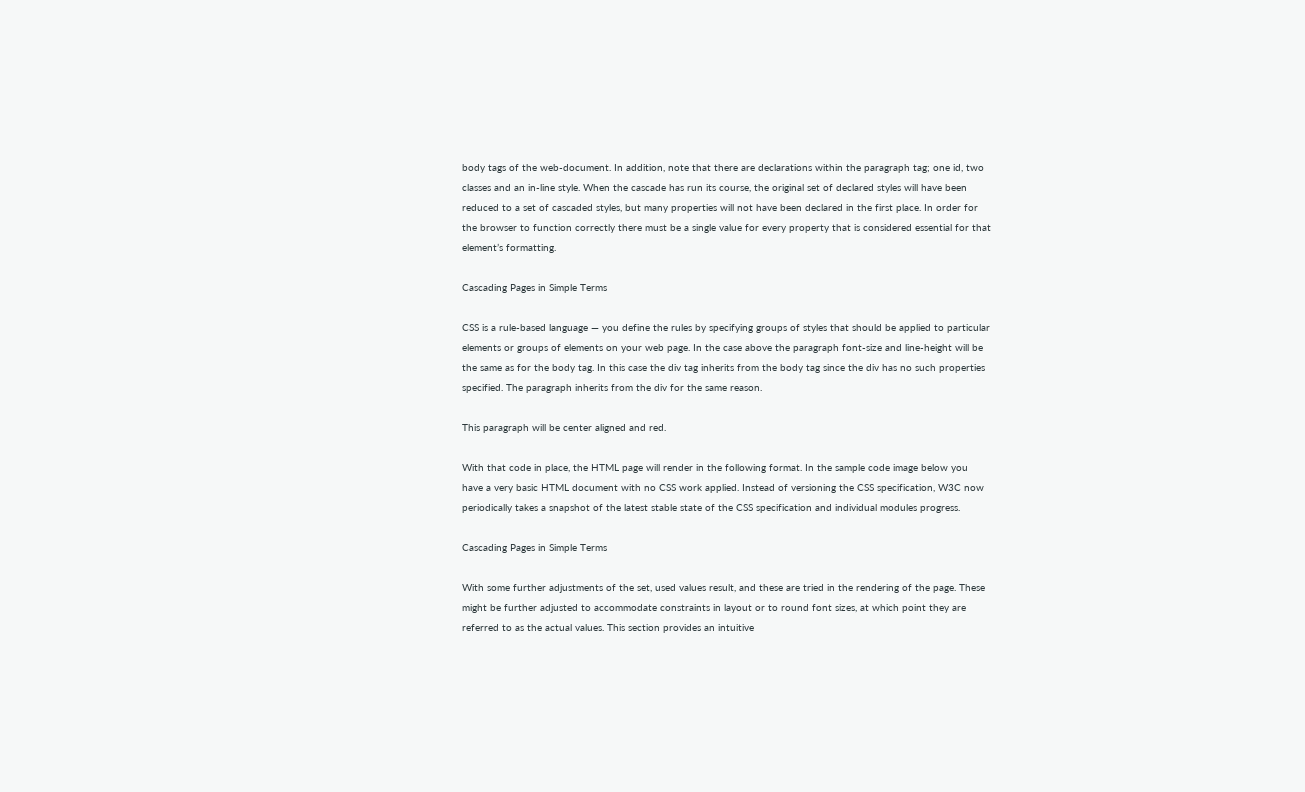body tags of the web-document. In addition, note that there are declarations within the paragraph tag; one id, two classes and an in-line style. When the cascade has run its course, the original set of declared styles will have been reduced to a set of cascaded styles, but many properties will not have been declared in the first place. In order for the browser to function correctly there must be a single value for every property that is considered essential for that element’s formatting.

Cascading Pages in Simple Terms

CSS is a rule-based language — you define the rules by specifying groups of styles that should be applied to particular elements or groups of elements on your web page. In the case above the paragraph font-size and line-height will be the same as for the body tag. In this case the div tag inherits from the body tag since the div has no such properties specified. The paragraph inherits from the div for the same reason.

This paragraph will be center aligned and red.

With that code in place, the HTML page will render in the following format. In the sample code image below you have a very basic HTML document with no CSS work applied. Instead of versioning the CSS specification, W3C now periodically takes a snapshot of the latest stable state of the CSS specification and individual modules progress.

Cascading Pages in Simple Terms

With some further adjustments of the set, used values result, and these are tried in the rendering of the page. These might be further adjusted to accommodate constraints in layout or to round font sizes, at which point they are referred to as the actual values. This section provides an intuitive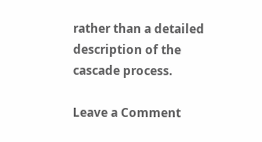rather than a detailed description of the cascade process.

Leave a Comment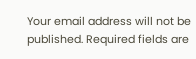Your email address will not be published. Required fields are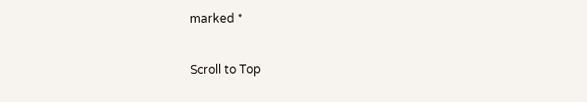marked *

Scroll to Top